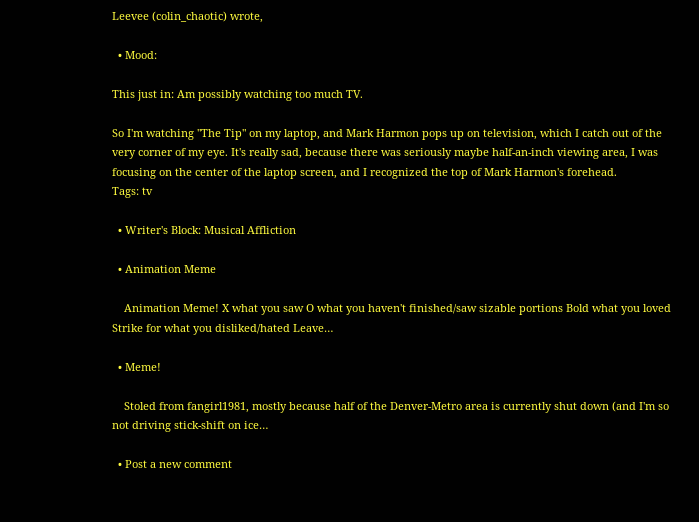Leevee (colin_chaotic) wrote,

  • Mood:

This just in: Am possibly watching too much TV.

So I'm watching "The Tip" on my laptop, and Mark Harmon pops up on television, which I catch out of the very corner of my eye. It's really sad, because there was seriously maybe half-an-inch viewing area, I was focusing on the center of the laptop screen, and I recognized the top of Mark Harmon's forehead.
Tags: tv

  • Writer's Block: Musical Affliction

  • Animation Meme

    Animation Meme! X what you saw O what you haven't finished/saw sizable portions Bold what you loved Strike for what you disliked/hated Leave…

  • Meme!

    Stoled from fangirl1981, mostly because half of the Denver-Metro area is currently shut down (and I'm so not driving stick-shift on ice…

  • Post a new comment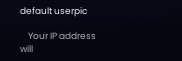default userpic

    Your IP address will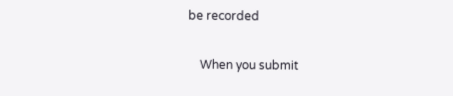be recorded

    When you submit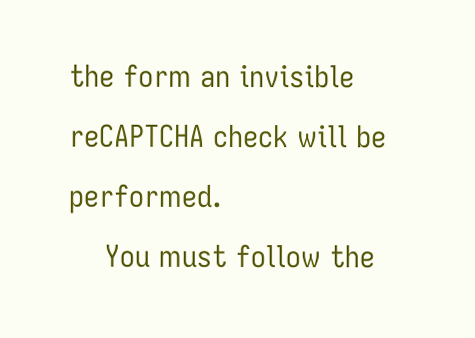the form an invisible reCAPTCHA check will be performed.
    You must follow the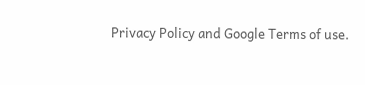Privacy Policy and Google Terms of use.